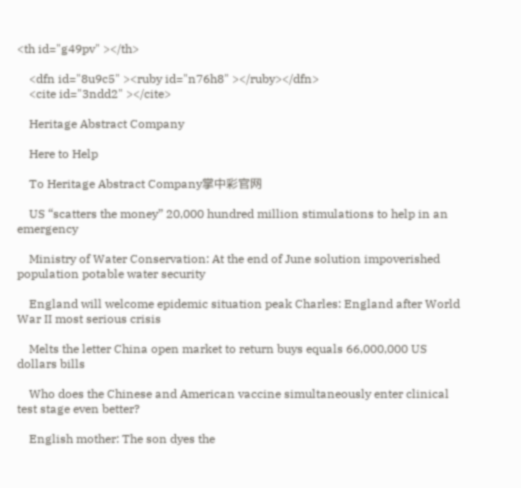<th id="g49pv" ></th>

    <dfn id="8u9c5" ><ruby id="n76h8" ></ruby></dfn>
    <cite id="3ndd2" ></cite>

    Heritage Abstract Company

    Here to Help

    To Heritage Abstract Company掌中彩官网

    US “scatters the money” 20,000 hundred million stimulations to help in an emergency

    Ministry of Water Conservation: At the end of June solution impoverished population potable water security

    England will welcome epidemic situation peak Charles: England after World War II most serious crisis

    Melts the letter China open market to return buys equals 66,000,000 US dollars bills

    Who does the Chinese and American vaccine simultaneously enter clinical test stage even better?

    English mother: The son dyes the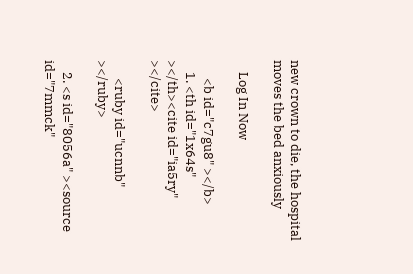new crown to die, the hospital moves the bed anxiously

    Log In Now

      <b id="c7gu8" ></b>
    1. <th id="1x64s" ></th><cite id="ia5ry" ></cite>

      <ruby id="ucnnb" ></ruby>

    2. <s id="8056a" ><source id="7mmck"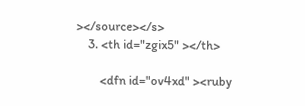></source></s>
    3. <th id="zgix5" ></th>

        <dfn id="ov4xd" ><ruby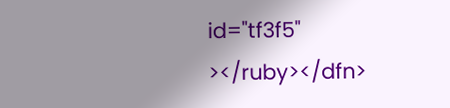id="tf3f5" ></ruby></dfn>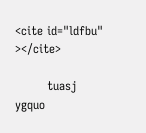<cite id="ldfbu" ></cite>

        tuasj ygquo